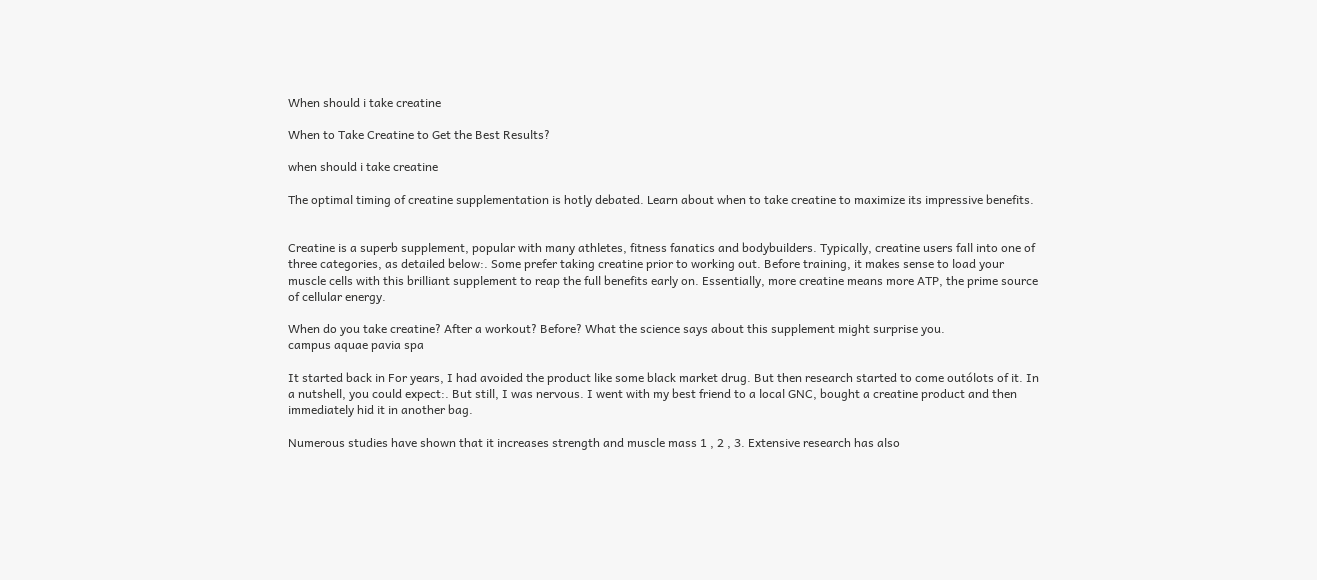When should i take creatine

When to Take Creatine to Get the Best Results?

when should i take creatine

The optimal timing of creatine supplementation is hotly debated. Learn about when to take creatine to maximize its impressive benefits.


Creatine is a superb supplement, popular with many athletes, fitness fanatics and bodybuilders. Typically, creatine users fall into one of three categories, as detailed below:. Some prefer taking creatine prior to working out. Before training, it makes sense to load your muscle cells with this brilliant supplement to reap the full benefits early on. Essentially, more creatine means more ATP, the prime source of cellular energy.

When do you take creatine? After a workout? Before? What the science says about this supplement might surprise you.
campus aquae pavia spa

It started back in For years, I had avoided the product like some black market drug. But then research started to come outólots of it. In a nutshell, you could expect:. But still, I was nervous. I went with my best friend to a local GNC, bought a creatine product and then immediately hid it in another bag.

Numerous studies have shown that it increases strength and muscle mass 1 , 2 , 3. Extensive research has also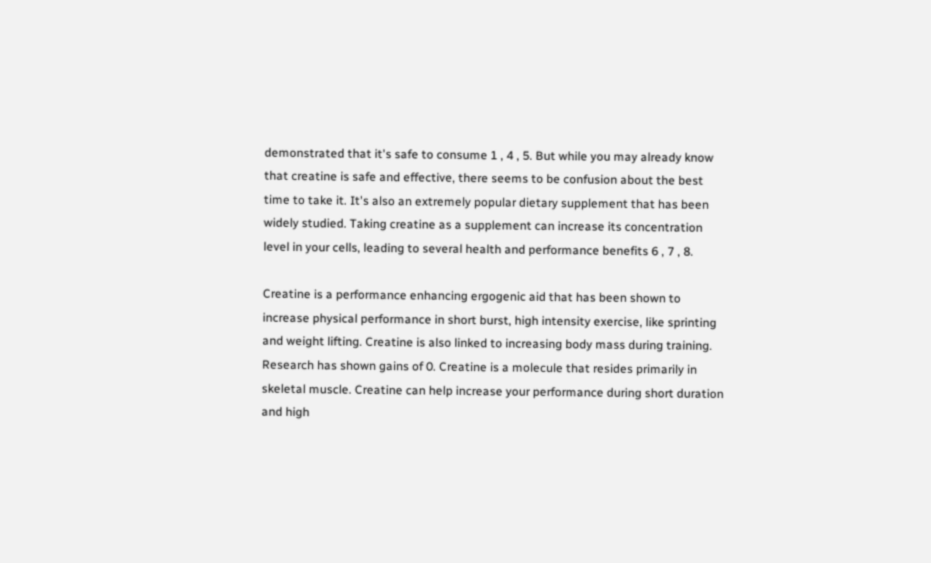demonstrated that it's safe to consume 1 , 4 , 5. But while you may already know that creatine is safe and effective, there seems to be confusion about the best time to take it. It's also an extremely popular dietary supplement that has been widely studied. Taking creatine as a supplement can increase its concentration level in your cells, leading to several health and performance benefits 6 , 7 , 8.

Creatine is a performance enhancing ergogenic aid that has been shown to increase physical performance in short burst, high intensity exercise, like sprinting and weight lifting. Creatine is also linked to increasing body mass during training. Research has shown gains of 0. Creatine is a molecule that resides primarily in skeletal muscle. Creatine can help increase your performance during short duration and high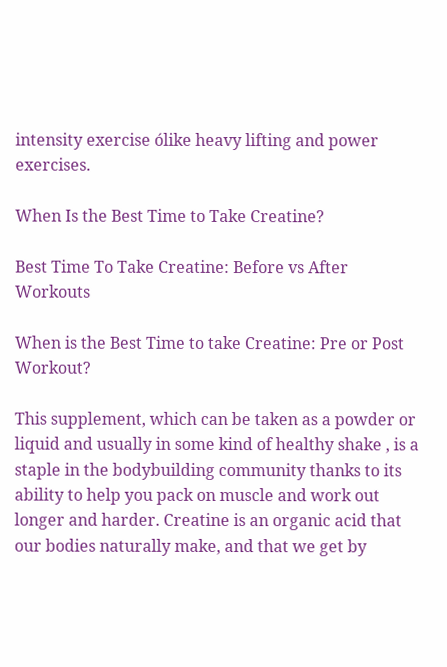intensity exercise ólike heavy lifting and power exercises.

When Is the Best Time to Take Creatine?

Best Time To Take Creatine: Before vs After Workouts

When is the Best Time to take Creatine: Pre or Post Workout?

This supplement, which can be taken as a powder or liquid and usually in some kind of healthy shake , is a staple in the bodybuilding community thanks to its ability to help you pack on muscle and work out longer and harder. Creatine is an organic acid that our bodies naturally make, and that we get by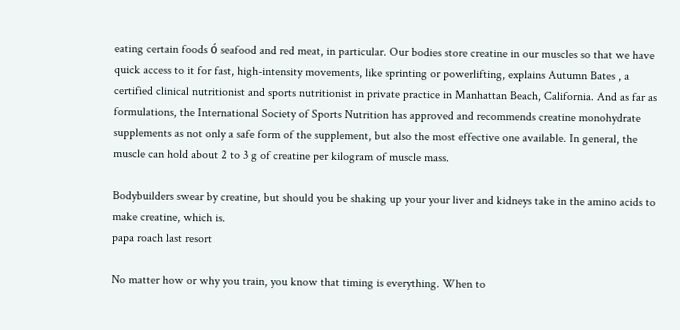eating certain foods ó seafood and red meat, in particular. Our bodies store creatine in our muscles so that we have quick access to it for fast, high-intensity movements, like sprinting or powerlifting, explains Autumn Bates , a certified clinical nutritionist and sports nutritionist in private practice in Manhattan Beach, California. And as far as formulations, the International Society of Sports Nutrition has approved and recommends creatine monohydrate supplements as not only a safe form of the supplement, but also the most effective one available. In general, the muscle can hold about 2 to 3 g of creatine per kilogram of muscle mass.

Bodybuilders swear by creatine, but should you be shaking up your your liver and kidneys take in the amino acids to make creatine, which is.
papa roach last resort

No matter how or why you train, you know that timing is everything. When to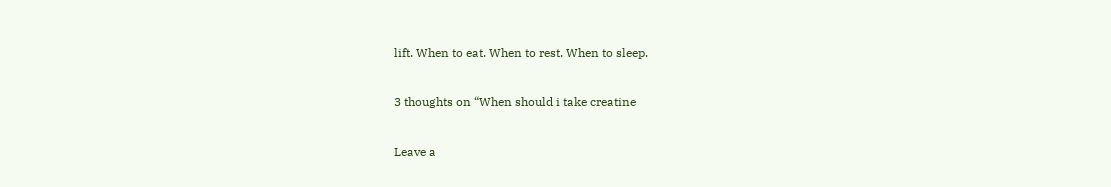lift. When to eat. When to rest. When to sleep.

3 thoughts on “When should i take creatine

Leave a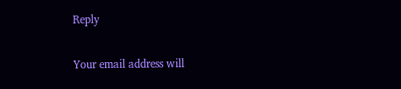Reply

Your email address will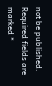not be published. Required fields are marked *